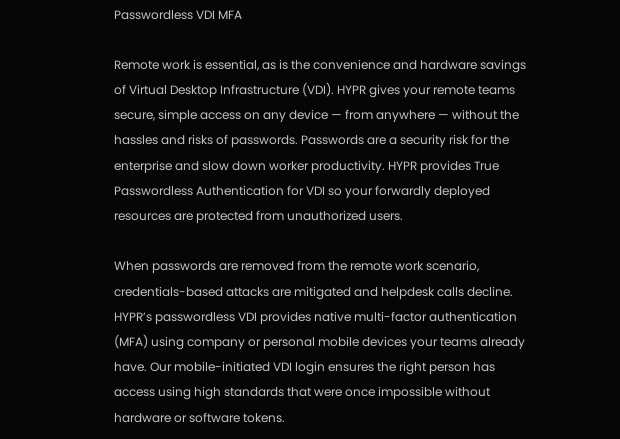Passwordless VDI MFA

Remote work is essential, as is the convenience and hardware savings of Virtual Desktop Infrastructure (VDI). HYPR gives your remote teams secure, simple access on any device — from anywhere — without the hassles and risks of passwords. Passwords are a security risk for the enterprise and slow down worker productivity. HYPR provides True Passwordless Authentication for VDI so your forwardly deployed resources are protected from unauthorized users.

When passwords are removed from the remote work scenario, credentials-based attacks are mitigated and helpdesk calls decline. HYPR’s passwordless VDI provides native multi-factor authentication (MFA) using company or personal mobile devices your teams already have. Our mobile-initiated VDI login ensures the right person has access using high standards that were once impossible without hardware or software tokens.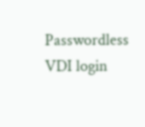Passwordless VDI login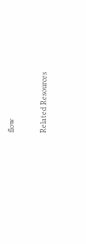flow

Related Resources